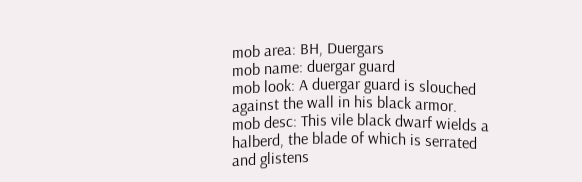mob area: BH, Duergars
mob name: duergar guard
mob look: A duergar guard is slouched against the wall in his black armor.
mob desc: This vile black dwarf wields a halberd, the blade of which is serrated
and glistens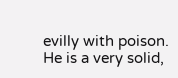evilly with poison. He is a very solid,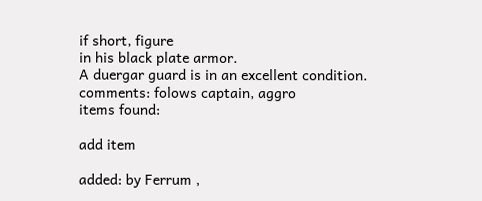if short, figure
in his black plate armor.
A duergar guard is in an excellent condition.
comments: folows captain, aggro
items found:

add item

added: by Ferrum ,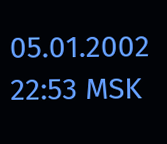05.01.2002 22:53 MSK